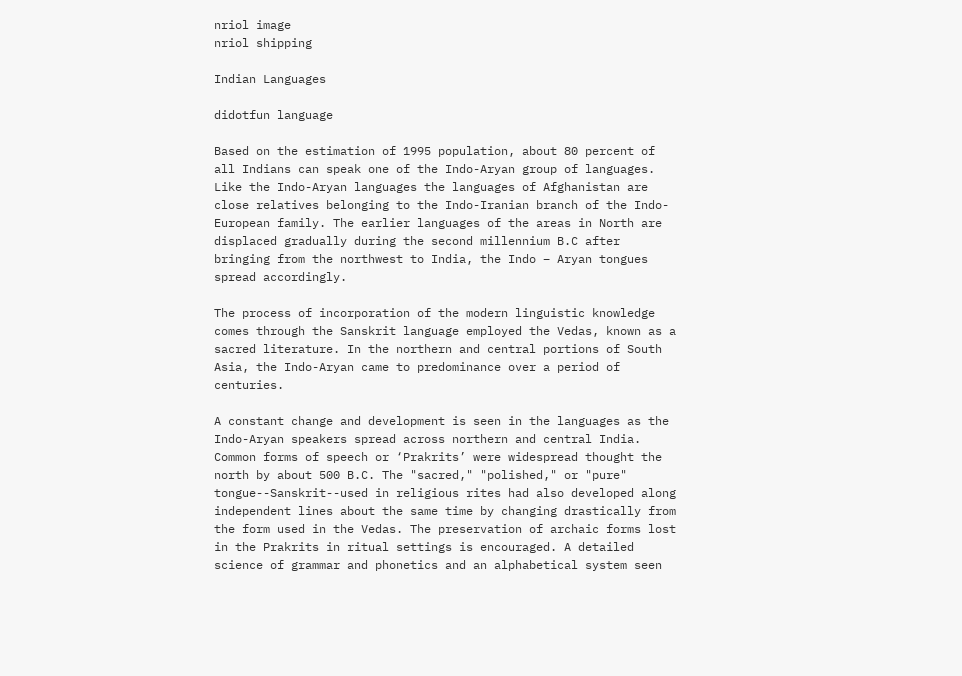nriol image
nriol shipping

Indian Languages

didotfun language

Based on the estimation of 1995 population, about 80 percent of all Indians can speak one of the Indo-Aryan group of languages. Like the Indo-Aryan languages the languages of Afghanistan are close relatives belonging to the Indo-Iranian branch of the Indo-European family. The earlier languages of the areas in North are displaced gradually during the second millennium B.C after bringing from the northwest to India, the Indo – Aryan tongues spread accordingly.

The process of incorporation of the modern linguistic knowledge comes through the Sanskrit language employed the Vedas, known as a sacred literature. In the northern and central portions of South Asia, the Indo-Aryan came to predominance over a period of centuries.

A constant change and development is seen in the languages as the Indo-Aryan speakers spread across northern and central India. Common forms of speech or ‘Prakrits’ were widespread thought the north by about 500 B.C. The "sacred," "polished," or "pure" tongue--Sanskrit--used in religious rites had also developed along independent lines about the same time by changing drastically from the form used in the Vedas. The preservation of archaic forms lost in the Prakrits in ritual settings is encouraged. A detailed science of grammar and phonetics and an alphabetical system seen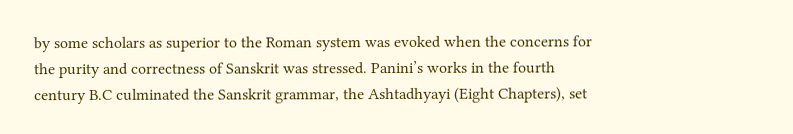by some scholars as superior to the Roman system was evoked when the concerns for the purity and correctness of Sanskrit was stressed. Panini’s works in the fourth century B.C culminated the Sanskrit grammar, the Ashtadhyayi (Eight Chapters), set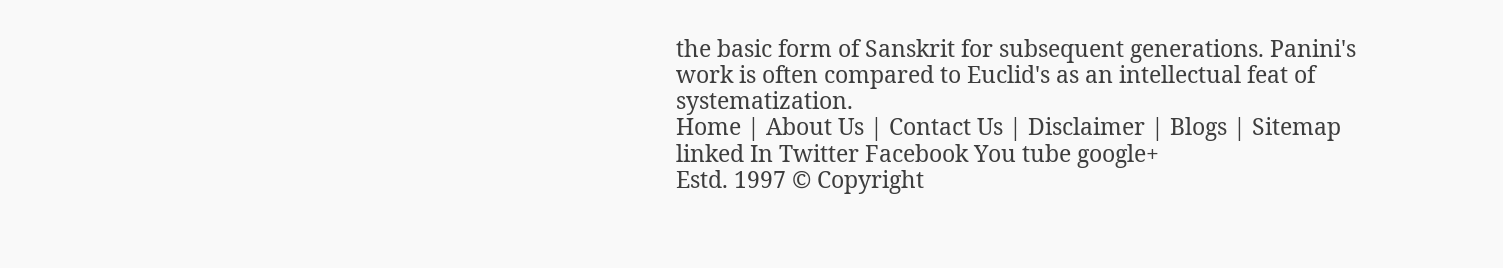the basic form of Sanskrit for subsequent generations. Panini's work is often compared to Euclid's as an intellectual feat of systematization.
Home | About Us | Contact Us | Disclaimer | Blogs | Sitemap
linked In Twitter Facebook You tube google+
Estd. 1997 © Copyright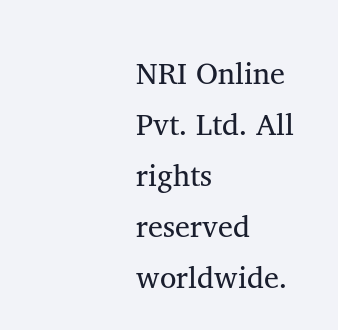NRI Online Pvt. Ltd. All rights reserved worldwide.